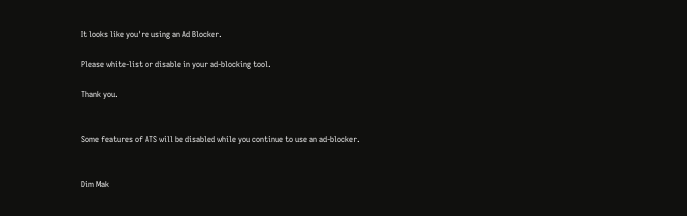It looks like you're using an Ad Blocker.

Please white-list or disable in your ad-blocking tool.

Thank you.


Some features of ATS will be disabled while you continue to use an ad-blocker.


Dim Mak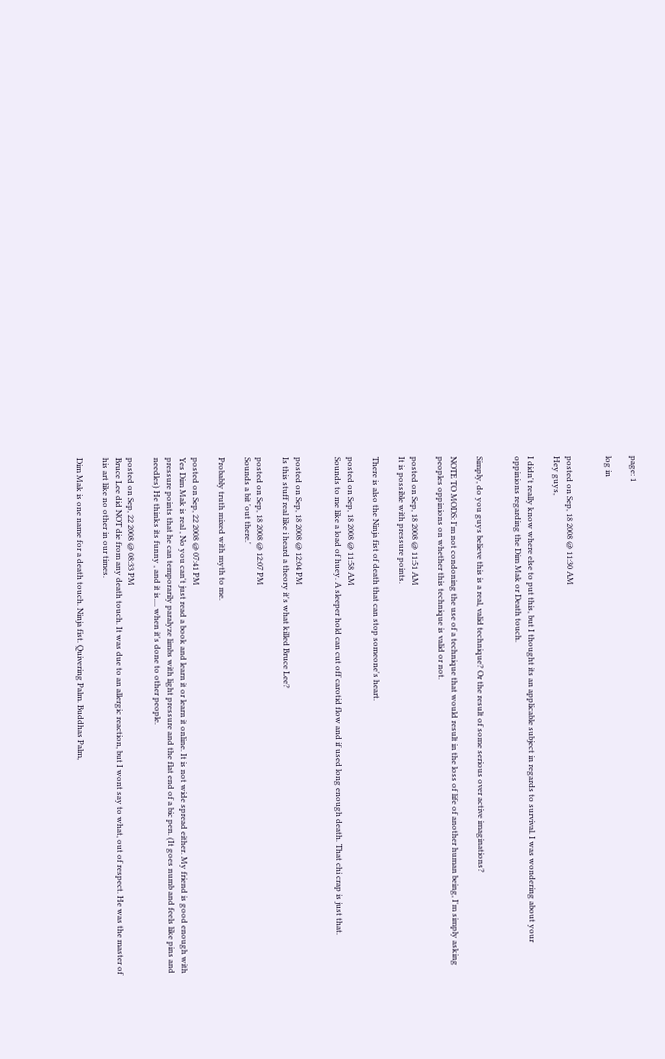page: 1

log in


posted on Sep, 18 2008 @ 11:30 AM
Hey guys,

I didn't really know where else to put this, but I thought its an applicable subject in regards to survival. I was wondering about your oppinions regarding the Dim Mak or Death touch.


Simply, do you guys believe this is a real, valid technique? Or the result of some serious over active imaginations?

NOTE TO MODS: I'm not condoning the use of a technique that would result in the loss of life of another human being, I'm simply asking peoples oppinions on whether this technique is valid or not.

posted on Sep, 18 2008 @ 11:51 AM
It is possible with pressure points.

There is also the Ninja fist of death that can stop someone's heart.

posted on Sep, 18 2008 @ 11:58 AM
Sounds to me like a load of huey. A sleeper hold can cut off carotid flow and if used long enough death. That chi crap is just that.


posted on Sep, 18 2008 @ 12:04 PM
Is this stuff real like i heard a theory it's what killed Bruce Lee?

posted on Sep, 18 2008 @ 12:07 PM
Sounds a bit 'out there.'

Probably truth mixed with myth to me.

posted on Sep, 22 2008 @ 07:41 PM
Yes Dim Mak is real , No you can't just read a book and learn it or learn it online. It is not wide spread either. My friend is good enough with pressure points that he can temporarily paralyze limbs with light pressure and the flat end of a bic pen. (It goes numb and feels like pins and needles) He thinks its funny , and it is.... when it's done to other people.

posted on Sep, 22 2008 @ 08:33 PM
Bruce Lee did NOT die from any death touch. It was due to an allergic reaction, but I wont say to what, out of respect. He was the master of his art like no other in our times.

Dim Mak is one name for a death touch. Ninja fist. Quivering Palm. Buddhas Palm,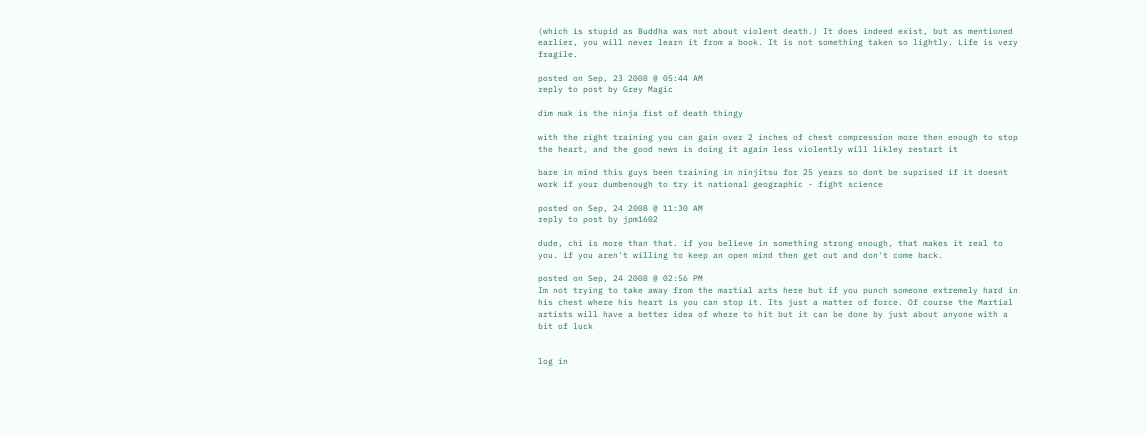(which is stupid as Buddha was not about violent death.) It does indeed exist, but as mentioned earlier, you will never learn it from a book. It is not something taken so lightly. Life is very fragile.

posted on Sep, 23 2008 @ 05:44 AM
reply to post by Grey Magic

dim mak is the ninja fist of death thingy

with the right training you can gain over 2 inches of chest compression more then enough to stop the heart, and the good news is doing it again less violently will likley restart it

bare in mind this guys been training in ninjitsu for 25 years so dont be suprised if it doesnt work if your dumbenough to try it national geographic - fight science

posted on Sep, 24 2008 @ 11:30 AM
reply to post by jpm1602

dude, chi is more than that. if you believe in something strong enough, that makes it real to you. if you aren't willing to keep an open mind then get out and don't come back.

posted on Sep, 24 2008 @ 02:56 PM
Im not trying to take away from the martial arts here but if you punch someone extremely hard in his chest where his heart is you can stop it. Its just a matter of force. Of course the Martial artists will have a better idea of where to hit but it can be done by just about anyone with a bit of luck


log in